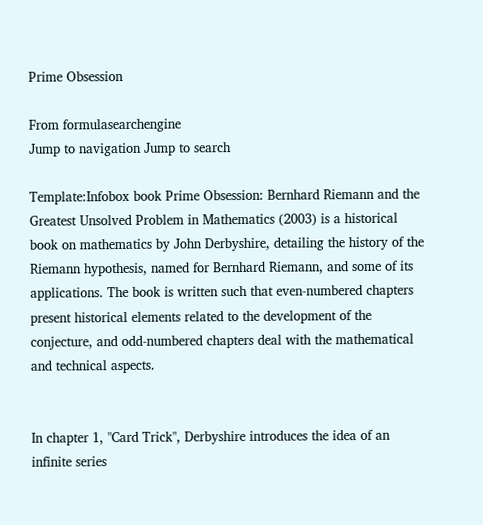Prime Obsession

From formulasearchengine
Jump to navigation Jump to search

Template:Infobox book Prime Obsession: Bernhard Riemann and the Greatest Unsolved Problem in Mathematics (2003) is a historical book on mathematics by John Derbyshire, detailing the history of the Riemann hypothesis, named for Bernhard Riemann, and some of its applications. The book is written such that even-numbered chapters present historical elements related to the development of the conjecture, and odd-numbered chapters deal with the mathematical and technical aspects.


In chapter 1, "Card Trick", Derbyshire introduces the idea of an infinite series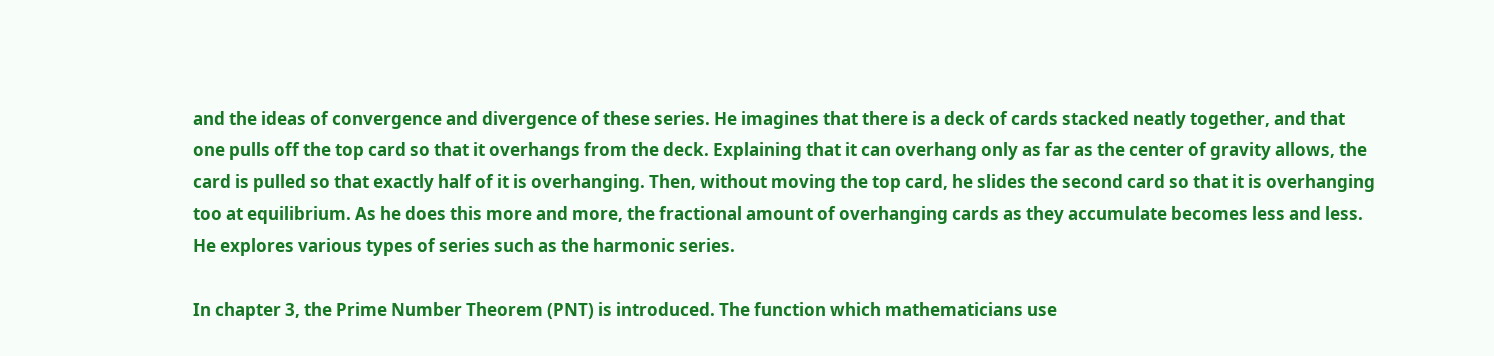and the ideas of convergence and divergence of these series. He imagines that there is a deck of cards stacked neatly together, and that one pulls off the top card so that it overhangs from the deck. Explaining that it can overhang only as far as the center of gravity allows, the card is pulled so that exactly half of it is overhanging. Then, without moving the top card, he slides the second card so that it is overhanging too at equilibrium. As he does this more and more, the fractional amount of overhanging cards as they accumulate becomes less and less. He explores various types of series such as the harmonic series.

In chapter 3, the Prime Number Theorem (PNT) is introduced. The function which mathematicians use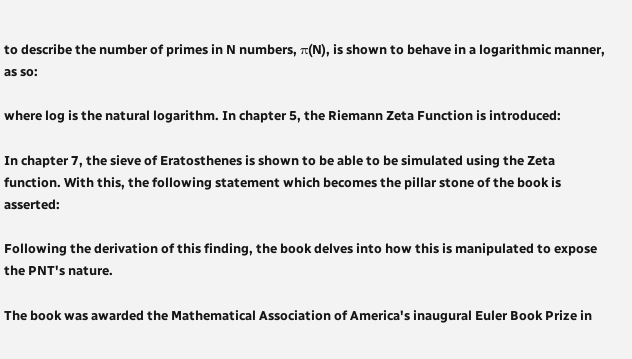to describe the number of primes in N numbers, π(N), is shown to behave in a logarithmic manner, as so:

where log is the natural logarithm. In chapter 5, the Riemann Zeta Function is introduced:

In chapter 7, the sieve of Eratosthenes is shown to be able to be simulated using the Zeta function. With this, the following statement which becomes the pillar stone of the book is asserted:

Following the derivation of this finding, the book delves into how this is manipulated to expose the PNT's nature.

The book was awarded the Mathematical Association of America's inaugural Euler Book Prize in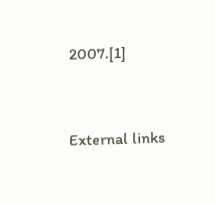2007.[1]


External links